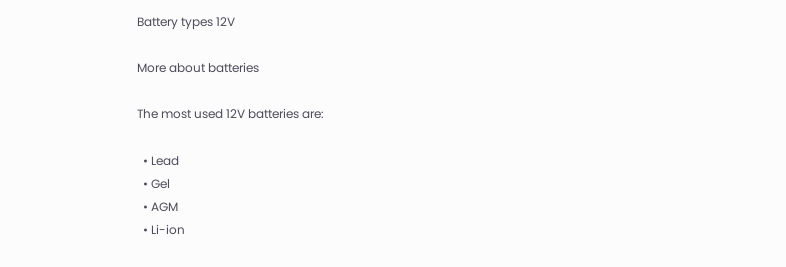Battery types 12V

More about batteries

The most used 12V batteries are:

  • Lead
  • Gel
  • AGM
  • Li-ion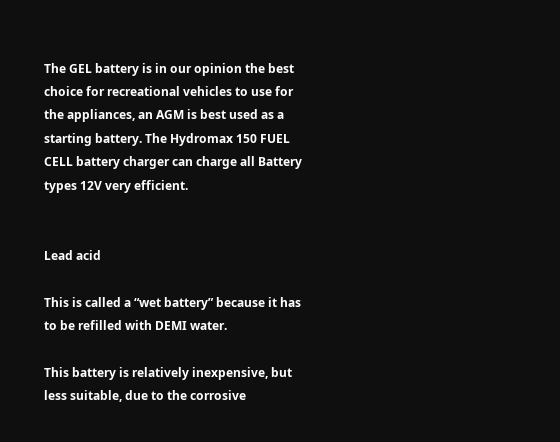The GEL battery is in our opinion the best choice for recreational vehicles to use for the appliances, an AGM is best used as a starting battery. The Hydromax 150 FUEL CELL battery charger can charge all Battery types 12V very efficient.


Lead acid

This is called a “wet battery” because it has to be refilled with DEMI water.

This battery is relatively inexpensive, but less suitable, due to the corrosive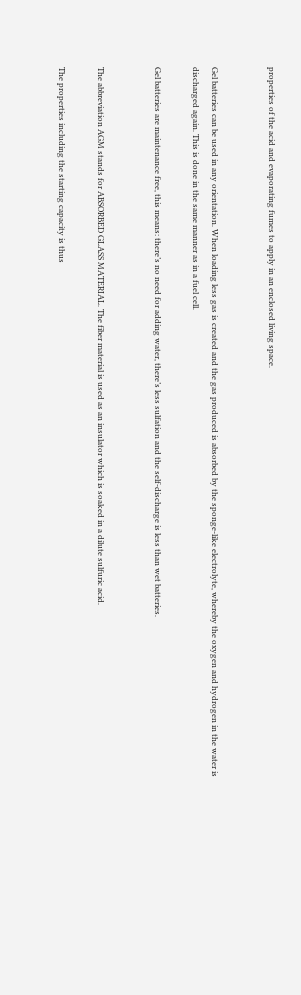properties of the acid and evaporating fumes to apply in an enclosed living space.


Gel batteries can be used in any orientation. When loading less gas is created and the gas produced is absorbed by the sponge-like electrolyte, whereby the oxygen and hydrogen in the water is discharged again. This is done in the same manner as in a fuel cell.

Gel batteries are maintenance free, this means: there’s no need for adding water, there’s less sulfation and the self-discharge is less than wet batteries.


The abbreviation AGM stands for ABSORBED GLASS MATERIAL. The fiber material is used as an insulator which is soaked in a dilute sulfuric acid.

The properties including the starting capacity is thus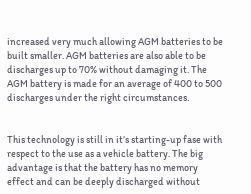increased very much allowing AGM batteries to be built smaller. AGM batteries are also able to be discharges up to 70% without damaging it. The AGM battery is made for an average of 400 to 500 discharges under the right circumstances.


This technology is still in it’s starting-up fase with respect to the use as a vehicle battery. The big advantage is that the battery has no memory effect and can be deeply discharged without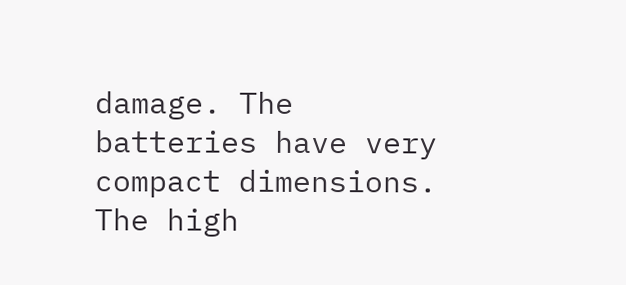damage. The batteries have very compact dimensions. The high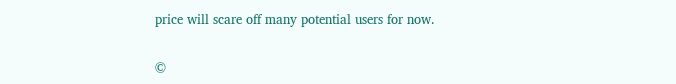price will scare off many potential users for now.

©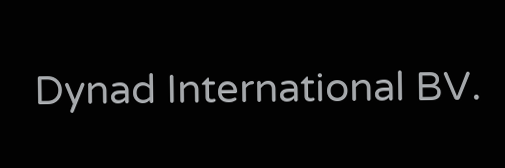Dynad International BV.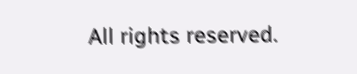All rights reserved.